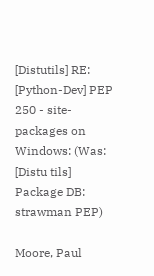[Distutils] RE: [Python-Dev] PEP 250 - site-packages on Windows: (Was: [Distu tils] Package DB: strawman PEP)

Moore, Paul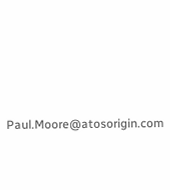Paul.Moore@atosorigin.com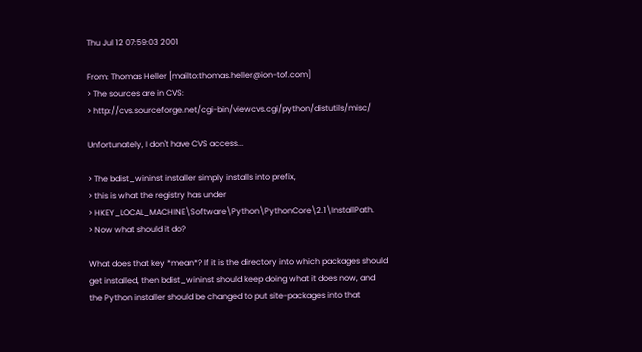Thu Jul 12 07:59:03 2001

From: Thomas Heller [mailto:thomas.heller@ion-tof.com]
> The sources are in CVS:
> http://cvs.sourceforge.net/cgi-bin/viewcvs.cgi/python/distutils/misc/

Unfortunately, I don't have CVS access...

> The bdist_wininst installer simply installs into prefix,
> this is what the registry has under
> HKEY_LOCAL_MACHINE\Software\Python\PythonCore\2.1\InstallPath.
> Now what should it do?

What does that key *mean*? If it is the directory into which packages should
get installed, then bdist_wininst should keep doing what it does now, and
the Python installer should be changed to put site-packages into that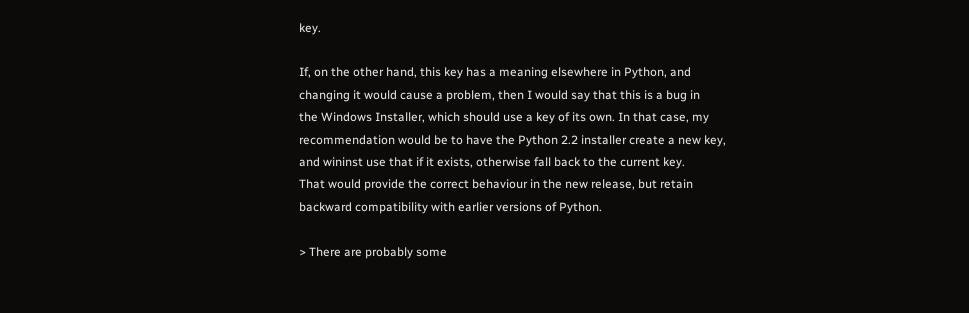key.

If, on the other hand, this key has a meaning elsewhere in Python, and
changing it would cause a problem, then I would say that this is a bug in
the Windows Installer, which should use a key of its own. In that case, my
recommendation would be to have the Python 2.2 installer create a new key,
and wininst use that if it exists, otherwise fall back to the current key.
That would provide the correct behaviour in the new release, but retain
backward compatibility with earlier versions of Python.

> There are probably some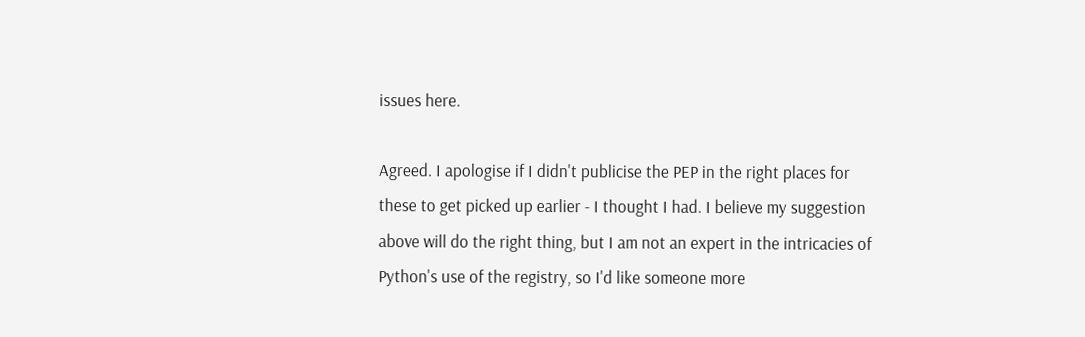issues here.

Agreed. I apologise if I didn't publicise the PEP in the right places for
these to get picked up earlier - I thought I had. I believe my suggestion
above will do the right thing, but I am not an expert in the intricacies of
Python's use of the registry, so I'd like someone more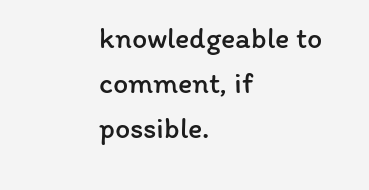knowledgeable to
comment, if possible.